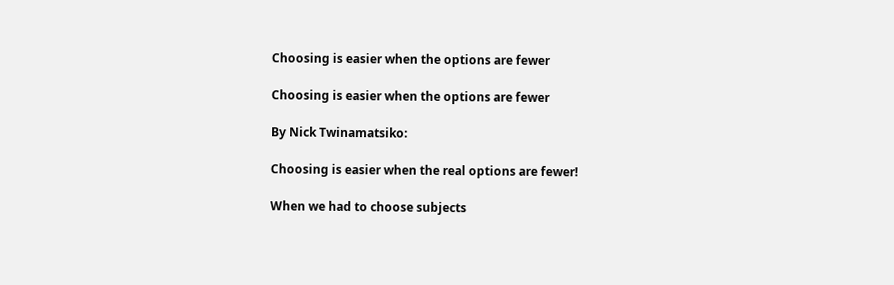Choosing is easier when the options are fewer

Choosing is easier when the options are fewer

By Nick Twinamatsiko:

Choosing is easier when the real options are fewer!

When we had to choose subjects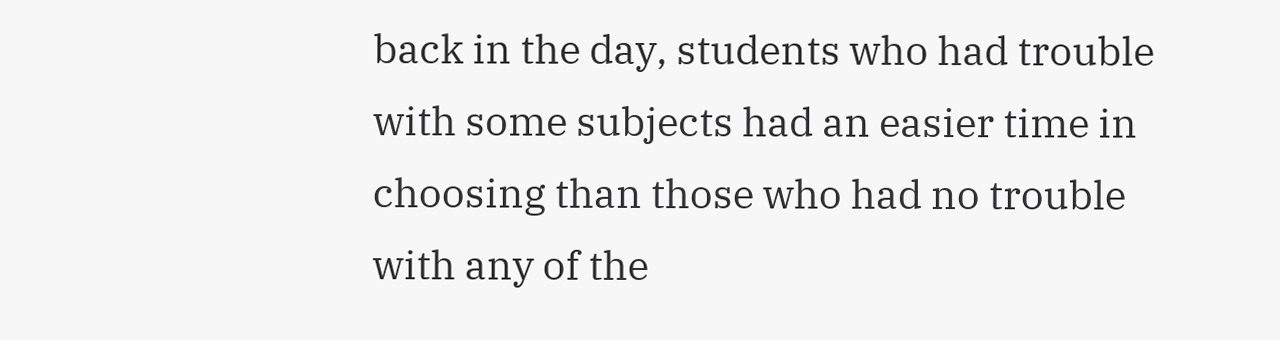back in the day, students who had trouble with some subjects had an easier time in choosing than those who had no trouble with any of the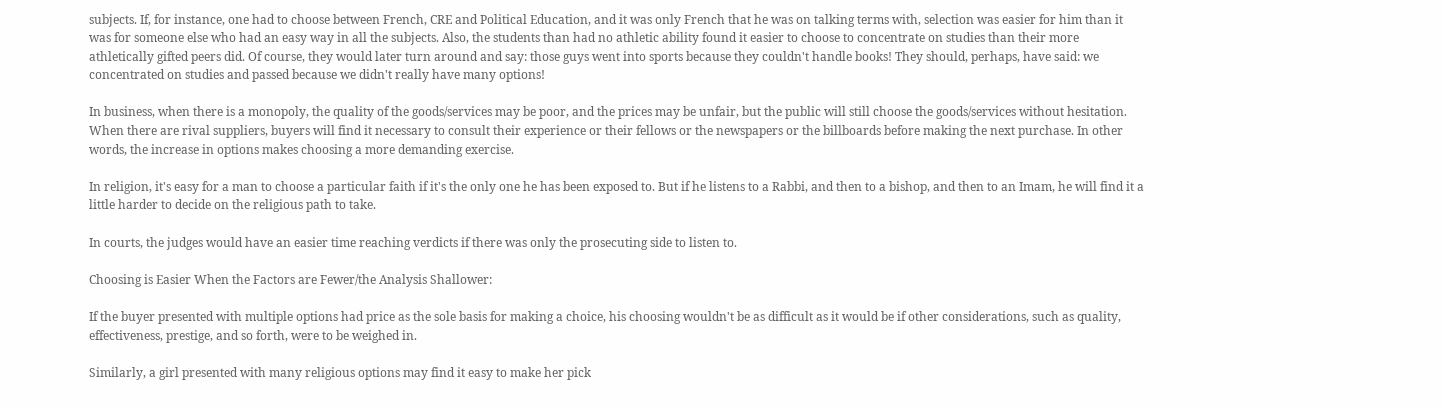subjects. If, for instance, one had to choose between French, CRE and Political Education, and it was only French that he was on talking terms with, selection was easier for him than it was for someone else who had an easy way in all the subjects. Also, the students than had no athletic ability found it easier to choose to concentrate on studies than their more athletically gifted peers did. Of course, they would later turn around and say: those guys went into sports because they couldn't handle books! They should, perhaps, have said: we concentrated on studies and passed because we didn't really have many options!

In business, when there is a monopoly, the quality of the goods/services may be poor, and the prices may be unfair, but the public will still choose the goods/services without hesitation. When there are rival suppliers, buyers will find it necessary to consult their experience or their fellows or the newspapers or the billboards before making the next purchase. In other words, the increase in options makes choosing a more demanding exercise.

In religion, it's easy for a man to choose a particular faith if it's the only one he has been exposed to. But if he listens to a Rabbi, and then to a bishop, and then to an Imam, he will find it a little harder to decide on the religious path to take.

In courts, the judges would have an easier time reaching verdicts if there was only the prosecuting side to listen to.

Choosing is Easier When the Factors are Fewer/the Analysis Shallower:

If the buyer presented with multiple options had price as the sole basis for making a choice, his choosing wouldn't be as difficult as it would be if other considerations, such as quality, effectiveness, prestige, and so forth, were to be weighed in.

Similarly, a girl presented with many religious options may find it easy to make her pick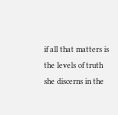if all that matters is the levels of truth she discerns in the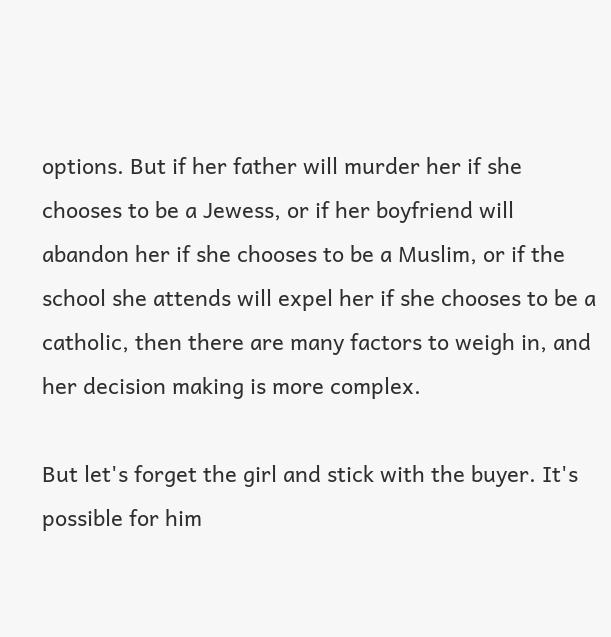options. But if her father will murder her if she chooses to be a Jewess, or if her boyfriend will abandon her if she chooses to be a Muslim, or if the school she attends will expel her if she chooses to be a catholic, then there are many factors to weigh in, and her decision making is more complex.

But let's forget the girl and stick with the buyer. It's possible for him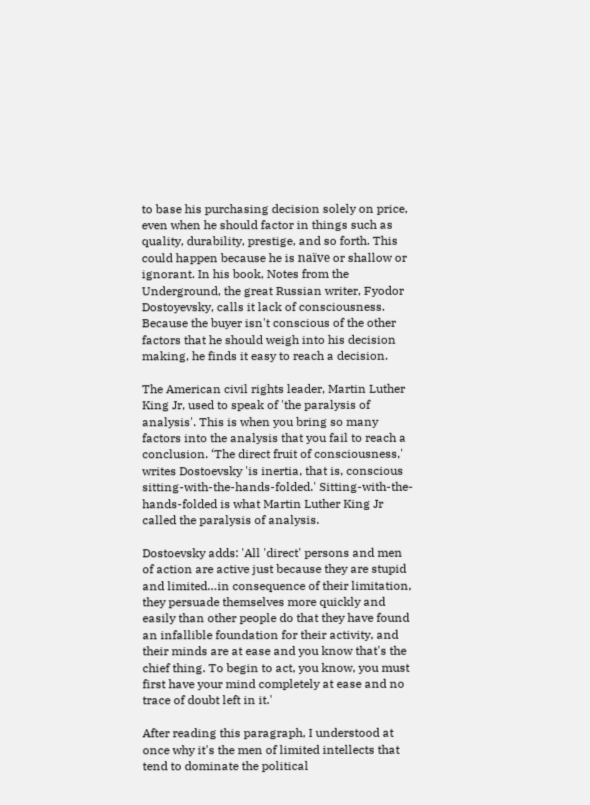to base his purchasing decision solely on price, even when he should factor in things such as quality, durability, prestige, and so forth. This could happen because he is naïve or shallow or ignorant. In his book, Notes from the Underground, the great Russian writer, Fyodor Dostoyevsky, calls it lack of consciousness.  Because the buyer isn't conscious of the other factors that he should weigh into his decision making, he finds it easy to reach a decision.

The American civil rights leader, Martin Luther King Jr, used to speak of 'the paralysis of analysis'. This is when you bring so many factors into the analysis that you fail to reach a conclusion. ‘The direct fruit of consciousness,' writes Dostoevsky 'is inertia, that is, conscious sitting-with-the-hands-folded.' Sitting-with-the-hands-folded is what Martin Luther King Jr called the paralysis of analysis.

Dostoevsky adds: 'All 'direct' persons and men of action are active just because they are stupid and limited…in consequence of their limitation, they persuade themselves more quickly and easily than other people do that they have found an infallible foundation for their activity, and their minds are at ease and you know that's the chief thing. To begin to act, you know, you must first have your mind completely at ease and no trace of doubt left in it.'

After reading this paragraph, I understood at once why it's the men of limited intellects that tend to dominate the political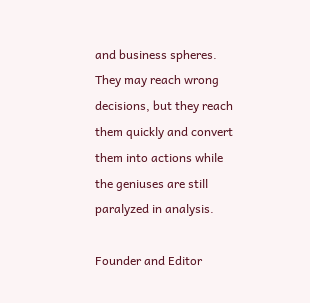and business spheres. They may reach wrong decisions, but they reach them quickly and convert them into actions while the geniuses are still paralyzed in analysis.

Founder and Editor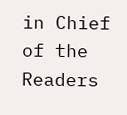in Chief of the Readers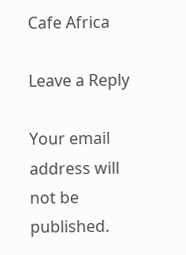Cafe Africa

Leave a Reply

Your email address will not be published.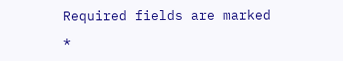Required fields are marked *